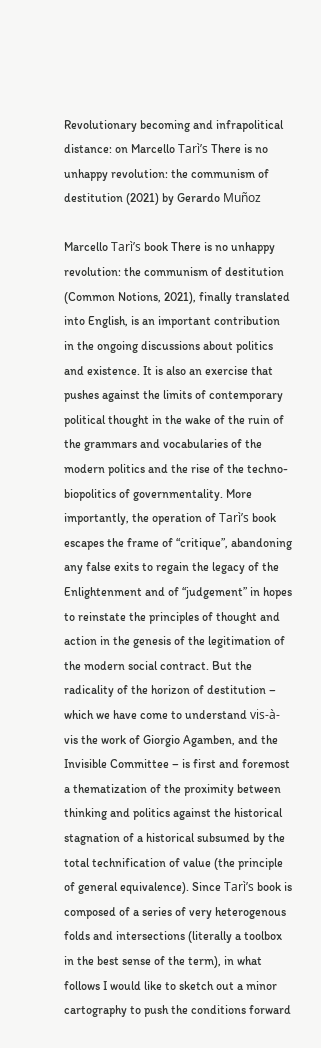Revolutionary becoming and infrapolitical distance: on Marcello Tarì’s There is no unhappy revolution: the communism of destitution (2021) by Gerardo Muñoz

Marcello Tarì’s book There is no unhappy revolution: the communism of destitution (Common Notions, 2021), finally translated into English, is an important contribution in the ongoing discussions about politics and existence. It is also an exercise that pushes against the limits of contemporary political thought in the wake of the ruin of the grammars and vocabularies of the modern politics and the rise of the techno-biopolitics of governmentality. More importantly, the operation of Tarì’s book escapes the frame of “critique”, abandoning any false exits to regain the legacy of the Enlightenment and of “judgement” in hopes to reinstate the principles of thought and action in the genesis of the legitimation of the modern social contract. But the radicality of the horizon of destitution – which we have come to understand vis-à-vis the work of Giorgio Agamben, and the Invisible Committee – is first and foremost a thematization of the proximity between thinking and politics against the historical stagnation of a historical subsumed by the total technification of value (the principle of general equivalence). Since Tarì’s book is composed of a series of very heterogenous folds and intersections (literally a toolbox in the best sense of the term), in what follows I would like to sketch out a minor cartography to push the conditions forward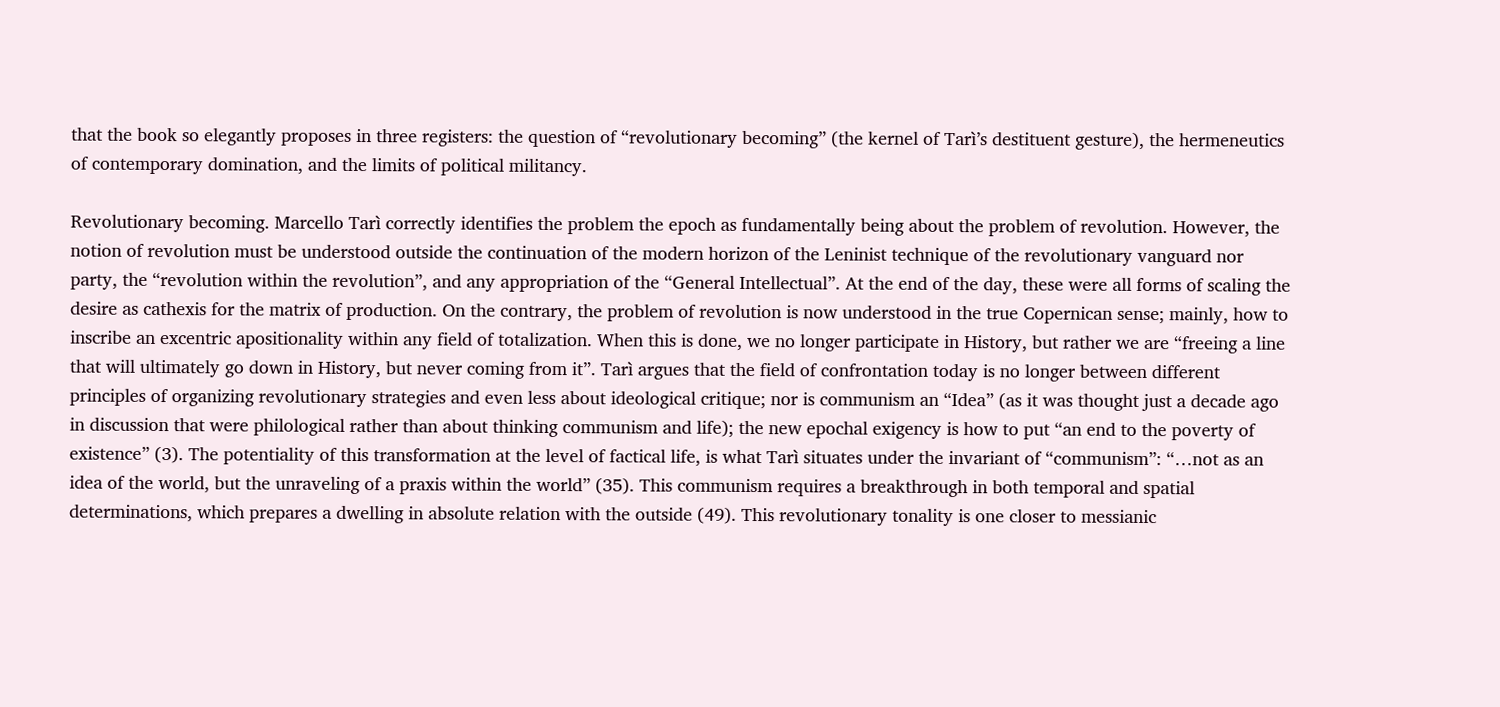that the book so elegantly proposes in three registers: the question of “revolutionary becoming” (the kernel of Tarì’s destituent gesture), the hermeneutics of contemporary domination, and the limits of political militancy.

Revolutionary becoming. Marcello Tarì correctly identifies the problem the epoch as fundamentally being about the problem of revolution. However, the notion of revolution must be understood outside the continuation of the modern horizon of the Leninist technique of the revolutionary vanguard nor party, the “revolution within the revolution”, and any appropriation of the “General Intellectual”. At the end of the day, these were all forms of scaling the desire as cathexis for the matrix of production. On the contrary, the problem of revolution is now understood in the true Copernican sense; mainly, how to inscribe an excentric apositionality within any field of totalization. When this is done, we no longer participate in History, but rather we are “freeing a line that will ultimately go down in History, but never coming from it”. Tarì argues that the field of confrontation today is no longer between different principles of organizing revolutionary strategies and even less about ideological critique; nor is communism an “Idea” (as it was thought just a decade ago in discussion that were philological rather than about thinking communism and life); the new epochal exigency is how to put “an end to the poverty of existence” (3). The potentiality of this transformation at the level of factical life, is what Tarì situates under the invariant of “communism”: “…not as an idea of the world, but the unraveling of a praxis within the world” (35). This communism requires a breakthrough in both temporal and spatial determinations, which prepares a dwelling in absolute relation with the outside (49). This revolutionary tonality is one closer to messianic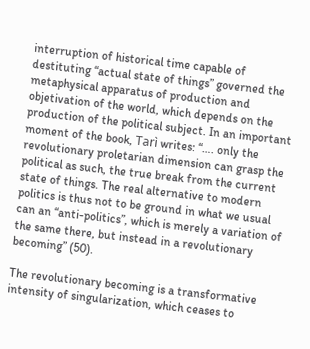interruption of historical time capable of destituting “actual state of things” governed the metaphysical apparatus of production and objetivation of the world, which depends on the production of the political subject. In an important moment of the book, Tarì writes: “…. only the revolutionary proletarian dimension can grasp the political as such, the true break from the current state of things. The real alternative to modern politics is thus not to be ground in what we usual can an “anti-politics”, which is merely a variation of the same there, but instead in a revolutionary becoming” (50).

The revolutionary becoming is a transformative intensity of singularization, which ceases to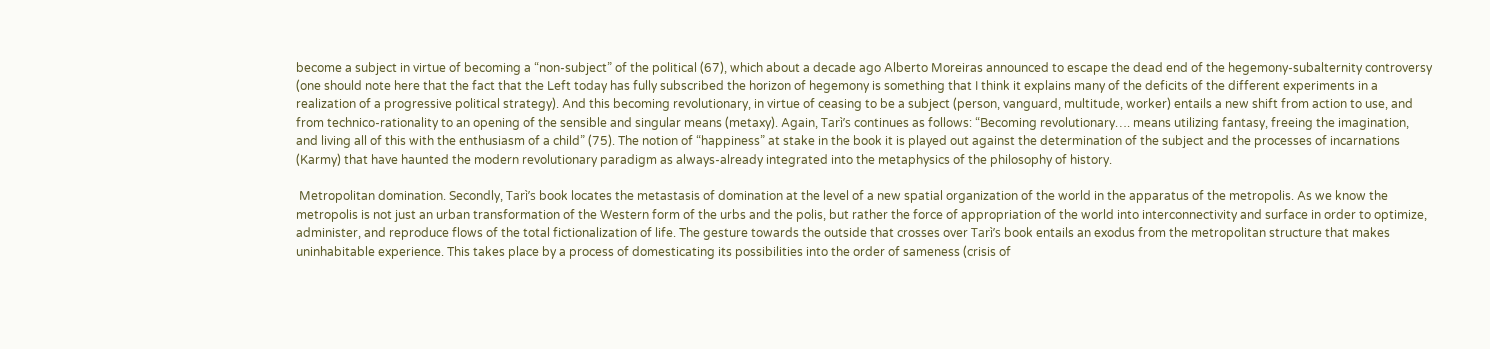become a subject in virtue of becoming a “non-subject” of the political (67), which about a decade ago Alberto Moreiras announced to escape the dead end of the hegemony-subalternity controversy (one should note here that the fact that the Left today has fully subscribed the horizon of hegemony is something that I think it explains many of the deficits of the different experiments in a realization of a progressive political strategy). And this becoming revolutionary, in virtue of ceasing to be a subject (person, vanguard, multitude, worker) entails a new shift from action to use, and from technico-rationality to an opening of the sensible and singular means (metaxy). Again, Tarì’s continues as follows: “Becoming revolutionary…. means utilizing fantasy, freeing the imagination, and living all of this with the enthusiasm of a child” (75). The notion of “happiness” at stake in the book it is played out against the determination of the subject and the processes of incarnations (Karmy) that have haunted the modern revolutionary paradigm as always-already integrated into the metaphysics of the philosophy of history.

 Metropolitan domination. Secondly, Tarì’s book locates the metastasis of domination at the level of a new spatial organization of the world in the apparatus of the metropolis. As we know the metropolis is not just an urban transformation of the Western form of the urbs and the polis, but rather the force of appropriation of the world into interconnectivity and surface in order to optimize, administer, and reproduce flows of the total fictionalization of life. The gesture towards the outside that crosses over Tarì’s book entails an exodus from the metropolitan structure that makes uninhabitable experience. This takes place by a process of domesticating its possibilities into the order of sameness (crisis of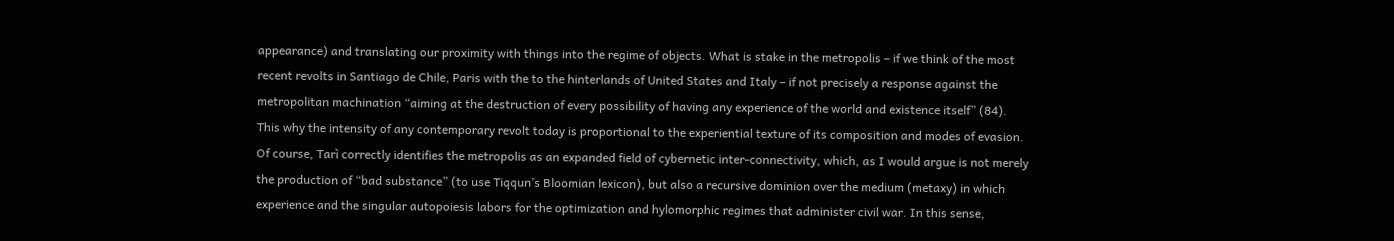appearance) and translating our proximity with things into the regime of objects. What is stake in the metropolis – if we think of the most recent revolts in Santiago de Chile, Paris with the to the hinterlands of United States and Italy – if not precisely a response against the metropolitan machination “aiming at the destruction of every possibility of having any experience of the world and existence itself” (84). This why the intensity of any contemporary revolt today is proportional to the experiential texture of its composition and modes of evasion. Of course, Tarì correctly identifies the metropolis as an expanded field of cybernetic inter-connectivity, which, as I would argue is not merely the production of “bad substance” (to use Tiqqun’s Bloomian lexicon), but also a recursive dominion over the medium (metaxy) in which experience and the singular autopoiesis labors for the optimization and hylomorphic regimes that administer civil war. In this sense,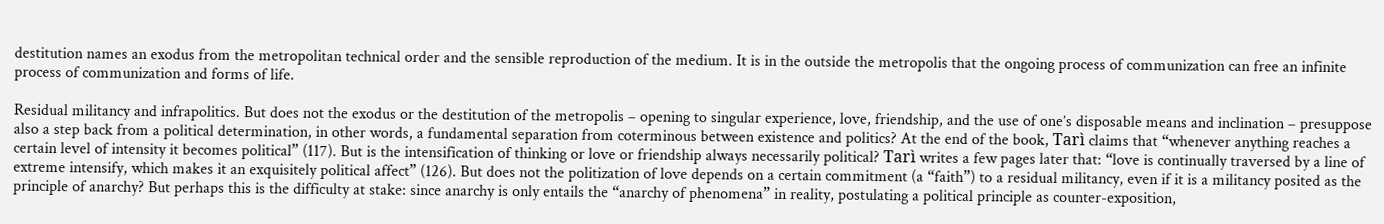destitution names an exodus from the metropolitan technical order and the sensible reproduction of the medium. It is in the outside the metropolis that the ongoing process of communization can free an infinite process of communization and forms of life.

Residual militancy and infrapolitics. But does not the exodus or the destitution of the metropolis – opening to singular experience, love, friendship, and the use of one’s disposable means and inclination – presuppose also a step back from a political determination, in other words, a fundamental separation from coterminous between existence and politics? At the end of the book, Tarì claims that “whenever anything reaches a certain level of intensity it becomes political” (117). But is the intensification of thinking or love or friendship always necessarily political? Tarì writes a few pages later that: “love is continually traversed by a line of extreme intensify, which makes it an exquisitely political affect” (126). But does not the politization of love depends on a certain commitment (a “faith”) to a residual militancy, even if it is a militancy posited as the principle of anarchy? But perhaps this is the difficulty at stake: since anarchy is only entails the “anarchy of phenomena” in reality, postulating a political principle as counter-exposition,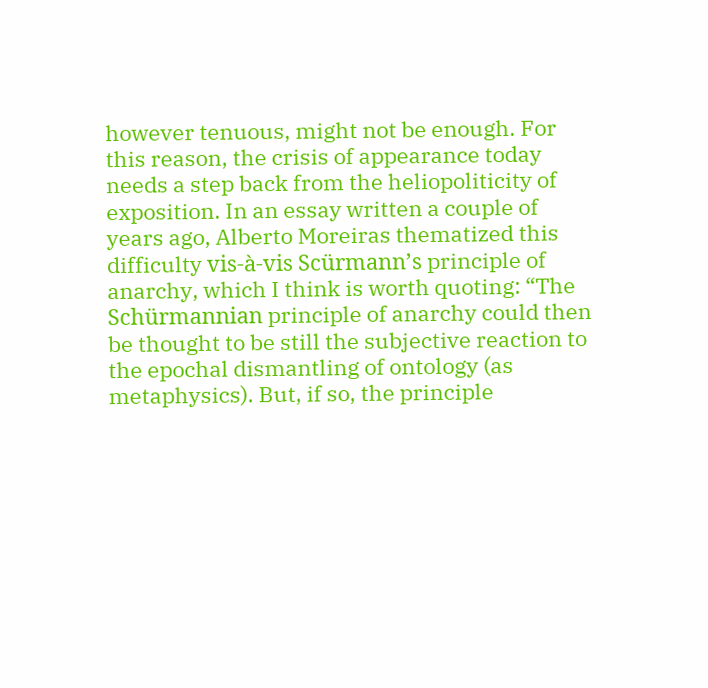however tenuous, might not be enough. For this reason, the crisis of appearance today needs a step back from the heliopoliticity of exposition. In an essay written a couple of years ago, Alberto Moreiras thematized this difficulty vis-à-vis Scürmann’s principle of anarchy, which I think is worth quoting: “The Schürmannian principle of anarchy could then be thought to be still the subjective reaction to the epochal dismantling of ontology (as metaphysics). But, if so, the principle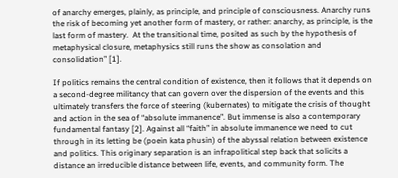of anarchy emerges, plainly, as principle, and principle of consciousness. Anarchy runs the risk of becoming yet another form of mastery, or rather: anarchy, as principle, is the last form of mastery.  At the transitional time, posited as such by the hypothesis of metaphysical closure, metaphysics still runs the show as consolation and consolidation” [1].

If politics remains the central condition of existence, then it follows that it depends on a second-degree militancy that can govern over the dispersion of the events and this ultimately transfers the force of steering (kubernates) to mitigate the crisis of thought and action in the sea of “absolute immanence”. But immense is also a contemporary fundamental fantasy [2]. Against all “faith” in absolute immanence we need to cut through in its letting be (poein kata phusin) of the abyssal relation between existence and politics. This originary separation is an infrapolitical step back that solicits a distance an irreducible distance between life, events, and community form. The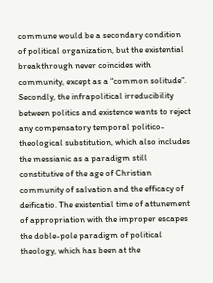commune would be a secondary condition of political organization, but the existential breakthrough never coincides with community, except as a “common solitude”. Secondly, the infrapolitical irreducibility between politics and existence wants to reject any compensatory temporal politico-theological substitution, which also includes the messianic as a paradigm still constitutive of the age of Christian community of salvation and the efficacy of deificatio. The existential time of attunement of appropriation with the improper escapes the doble-pole paradigm of political theology, which has been at the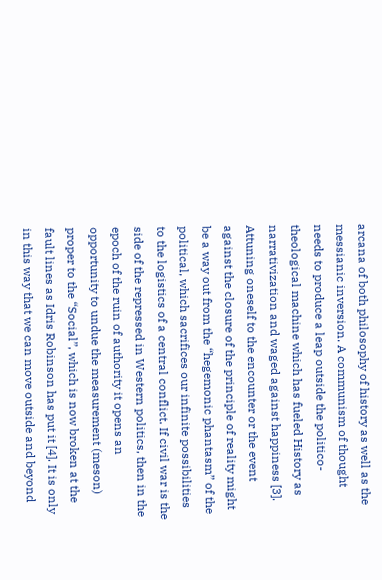arcana of both philosophy of history as well as the messianic inversion. A communism of thought needs to produce a leap outside the politico-theological machine which has fueled History as narrativization and waged against happiness [3]. Attuning oneself to the encounter or the event against the closure of the principle of reality might be a way out from the “hegemonic phantasm” of the political, which sacrifices our infinite possibilities to the logistics of a central conflict. If civil war is the side of the repressed in Western politics, then in the epoch of the ruin of authority it opens an opportunity to undue the measurement (meson) proper to the “Social”, which is now broken at the fault lines as Idris Robinson has put it [4]. It is only in this way that we can move outside and beyond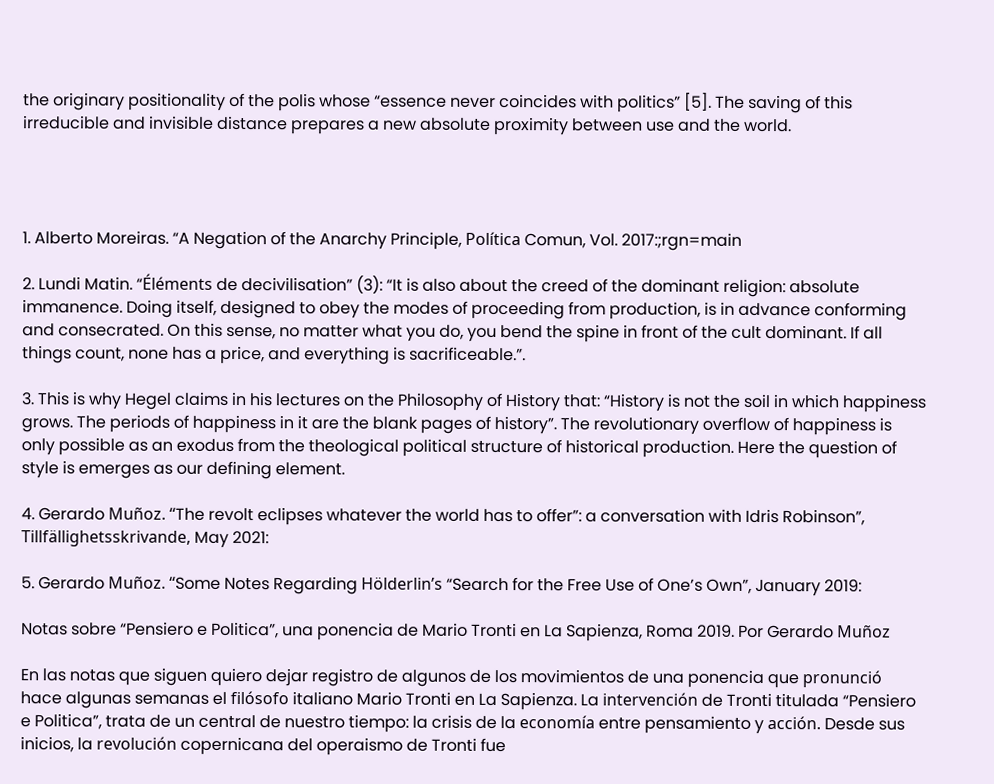the originary positionality of the polis whose “essence never coincides with politics” [5]. The saving of this irreducible and invisible distance prepares a new absolute proximity between use and the world.




1. Alberto Moreiras. “A Negation of the Anarchy Principle, Política Comun, Vol. 2017:;rgn=main

2. Lundi Matin. “Éléments de decivilisation” (3): “It is also about the creed of the dominant religion: absolute immanence. Doing itself, designed to obey the modes of proceeding from production, is in advance conforming and consecrated. On this sense, no matter what you do, you bend the spine in front of the cult dominant. If all things count, none has a price, and everything is sacrificeable.”.

3. This is why Hegel claims in his lectures on the Philosophy of History that: “History is not the soil in which happiness grows. The periods of happiness in it are the blank pages of history”. The revolutionary overflow of happiness is only possible as an exodus from the theological political structure of historical production. Here the question of style is emerges as our defining element.

4. Gerardo Muñoz. “The revolt eclipses whatever the world has to offer”: a conversation with Idris Robinson”, Tillfällighetsskrivande, May 2021:

5. Gerardo Muñoz. “Some Notes Regarding Hölderlin’s “Search for the Free Use of One’s Own”, January 2019:

Notas sobre “Pensiero e Politica”, una ponencia de Mario Tronti en La Sapienza, Roma 2019. Por Gerardo Muñoz

En las notas que siguen quiero dejar registro de algunos de los movimientos de una ponencia que pronunció hace algunas semanas el filósofo italiano Mario Tronti en La Sapienza. La intervención de Tronti titulada “Pensiero e Politica”, trata de un central de nuestro tiempo: la crisis de la economía entre pensamiento y acción. Desde sus inicios, la revolución copernicana del operaismo de Tronti fue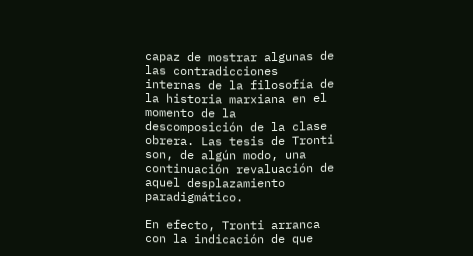capaz de mostrar algunas de las contradicciones internas de la filosofía de la historia marxiana en el momento de la descomposición de la clase obrera. Las tesis de Tronti son, de algún modo, una continuación revaluación de aquel desplazamiento paradigmático.

En efecto, Tronti arranca con la indicación de que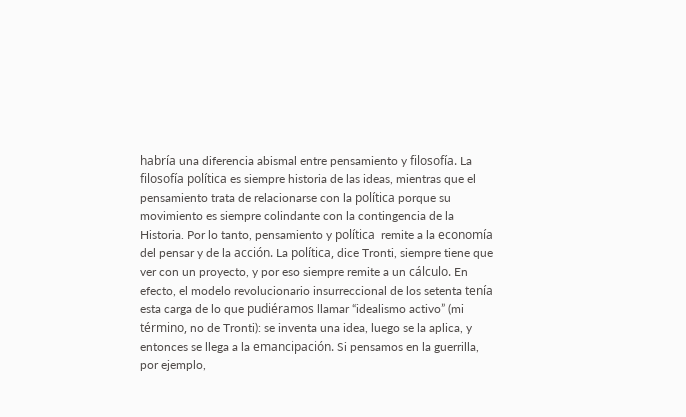habría una diferencia abismal entre pensamiento y filosofía. La filosofía política es siempre historia de las ideas, mientras que el pensamiento trata de relacionarse con la política porque su movimiento es siempre colindante con la contingencia de la Historia. Por lo tanto, pensamiento y política  remite a la economía del pensar y de la acción. La política, dice Tronti, siempre tiene que ver con un proyecto, y por eso siempre remite a un cálculo. En efecto, el modelo revolucionario insurreccional de los setenta tenía esta carga de lo que pudiéramos llamar “idealismo activo” (mi término, no de Tronti): se inventa una idea, luego se la aplica, y entonces se llega a la emancipación. Si pensamos en la guerrilla, por ejemplo,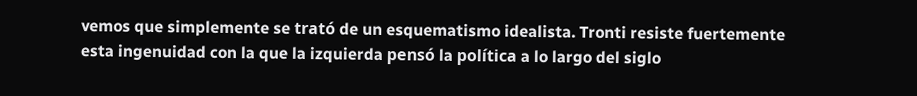vemos que simplemente se trató de un esquematismo idealista. Tronti resiste fuertemente esta ingenuidad con la que la izquierda pensó la política a lo largo del siglo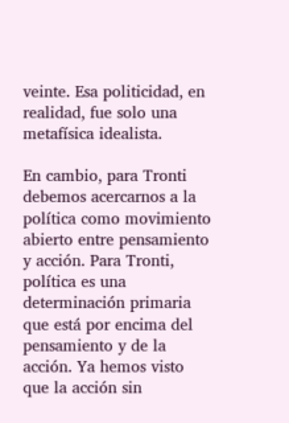veinte. Esa politicidad, en realidad, fue solo una metafísica idealista.

En cambio, para Tronti debemos acercarnos a la política como movimiento abierto entre pensamiento y acción. Para Tronti, política es una determinación primaria que está por encima del pensamiento y de la acción. Ya hemos visto que la acción sin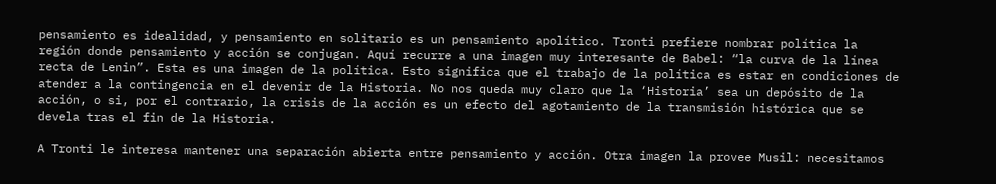pensamiento es idealidad, y pensamiento en solitario es un pensamiento apolítico. Tronti prefiere nombrar política la región donde pensamiento y acción se conjugan. Aquí recurre a una imagen muy interesante de Babel: “la curva de la línea recta de Lenin”. Esta es una imagen de la política. Esto significa que el trabajo de la política es estar en condiciones de atender a la contingencia en el devenir de la Historia. No nos queda muy claro que la ‘Historia’ sea un depósito de la acción, o si, por el contrario, la crisis de la acción es un efecto del agotamiento de la transmisión histórica que se devela tras el fin de la Historia.

A Tronti le interesa mantener una separación abierta entre pensamiento y acción. Otra imagen la provee Musil: necesitamos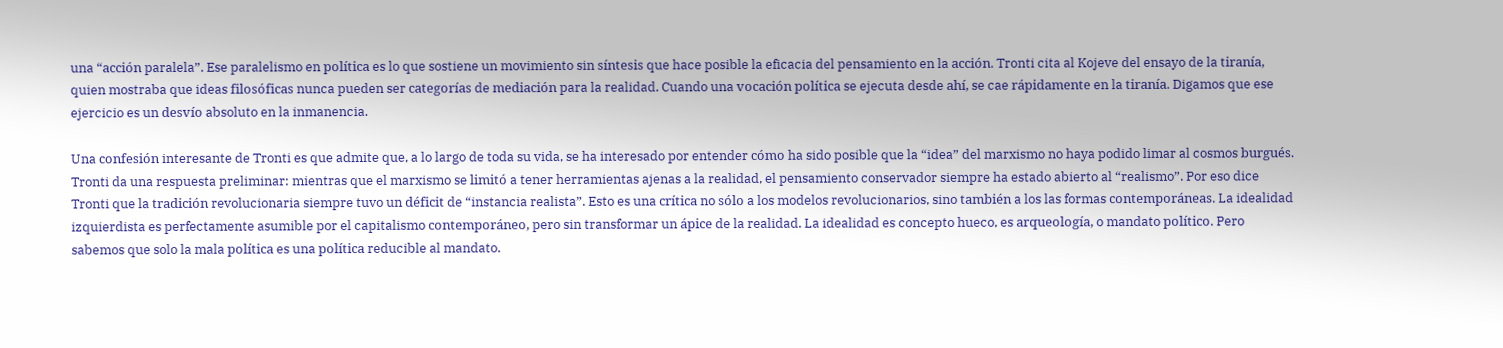una “acción paralela”. Ese paralelismo en política es lo que sostiene un movimiento sin síntesis que hace posible la eficacia del pensamiento en la acción. Tronti cita al Kojeve del ensayo de la tiranía, quien mostraba que ideas filosóficas nunca pueden ser categorías de mediación para la realidad. Cuando una vocación política se ejecuta desde ahí, se cae rápidamente en la tiranía. Digamos que ese ejercicio es un desvío absoluto en la inmanencia.

Una confesión interesante de Tronti es que admite que, a lo largo de toda su vida, se ha interesado por entender cómo ha sido posible que la “idea” del marxismo no haya podido limar al cosmos burgués. Tronti da una respuesta preliminar: mientras que el marxismo se limitó a tener herramientas ajenas a la realidad, el pensamiento conservador siempre ha estado abierto al “realismo”. Por eso dice Tronti que la tradición revolucionaria siempre tuvo un déficit de “instancia realista”. Esto es una crítica no sólo a los modelos revolucionarios, sino también a los las formas contemporáneas. La idealidad izquierdista es perfectamente asumible por el capitalismo contemporáneo, pero sin transformar un ápice de la realidad. La idealidad es concepto hueco, es arqueología, o mandato político. Pero sabemos que solo la mala política es una política reducible al mandato.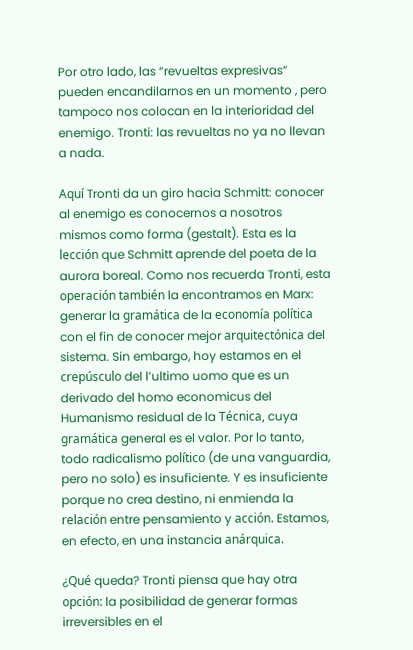Por otro lado, las “revueltas expresivas” pueden encandilarnos en un momento , pero tampoco nos colocan en la interioridad del enemigo. Tronti: las revueltas no ya no llevan a nada.

Aquí Tronti da un giro hacia Schmitt: conocer al enemigo es conocernos a nosotros mismos como forma (gestalt). Esta es la lección que Schmitt aprende del poeta de la aurora boreal. Como nos recuerda Tronti, esta operación también la encontramos en Marx: generar la gramática de la economía política con el fin de conocer mejor arquitectónica del sistema. Sin embargo, hoy estamos en el crepúsculo del l’ultimo uomo que es un derivado del homo economicus del Humanismo residual de la Técnica, cuya gramática general es el valor. Por lo tanto, todo radicalismo político (de una vanguardia, pero no solo) es insuficiente. Y es insuficiente porque no crea destino, ni enmienda la relación entre pensamiento y acción. Estamos, en efecto, en una instancia anárquica.

¿Qué queda? Tronti piensa que hay otra opción: la posibilidad de generar formas irreversibles en el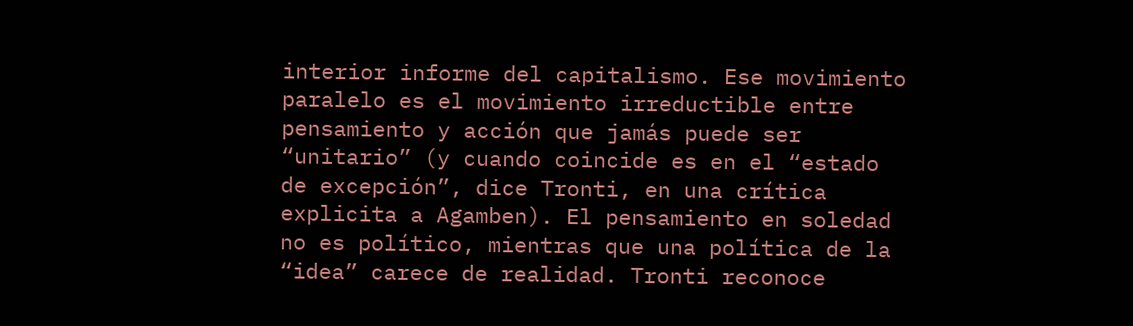interior informe del capitalismo. Ese movimiento paralelo es el movimiento irreductible entre pensamiento y acción que jamás puede ser “unitario” (y cuando coincide es en el “estado de excepción”, dice Tronti, en una crítica explicita a Agamben). El pensamiento en soledad no es político, mientras que una política de la “idea” carece de realidad. Tronti reconoce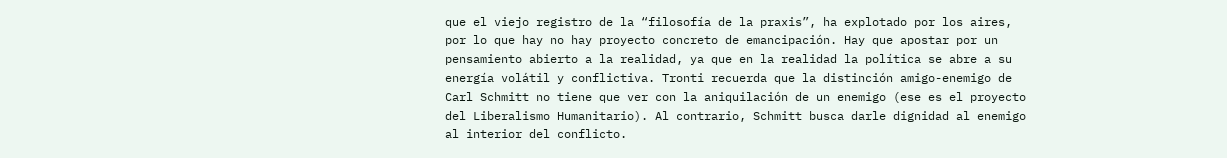que el viejo registro de la “filosofía de la praxis”, ha explotado por los aires, por lo que hay no hay proyecto concreto de emancipación. Hay que apostar por un pensamiento abierto a la realidad, ya que en la realidad la política se abre a su energía volátil y conflictiva. Tronti recuerda que la distinción amigo-enemigo de Carl Schmitt no tiene que ver con la aniquilación de un enemigo (ese es el proyecto del Liberalismo Humanitario). Al contrario, Schmitt busca darle dignidad al enemigo al interior del conflicto.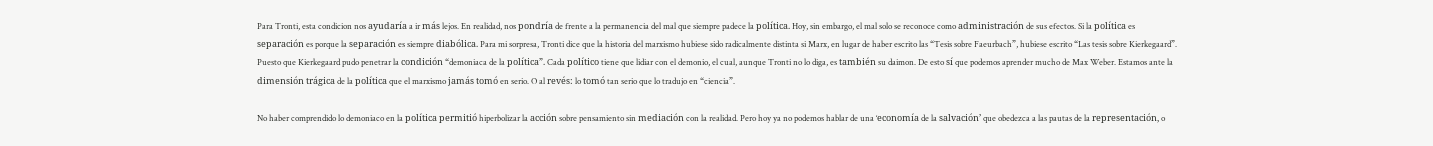Para Tronti, esta condicion nos ayudaría a ir más lejos. En realidad, nos pondría de frente a la permanencia del mal que siempre padece la política. Hoy, sin embargo, el mal solo se reconoce como administración de sus efectos. Si la política es separación es porque la separación es siempre diabólica. Para mi sorpresa, Tronti dice que la historia del marxismo hubiese sido radicalmente distinta si Marx, en lugar de haber escrito las “Tesis sobre Faeurbach”, hubiese escrito “Las tesis sobre Kierkegaard”. Puesto que Kierkegaard pudo penetrar la condición “demoniaca de la política”. Cada político tiene que lidiar con el demonio, el cual, aunque Tronti no lo diga, es también su daimon. De esto sí que podemos aprender mucho de Max Weber. Estamos ante la dimensión trágica de la política que el marxismo jamás tomó en serio. O al revés: lo tomó tan serio que lo tradujo en “ciencia”.

No haber comprendido lo demoniaco en la política permitió hiperbolizar la acción sobre pensamiento sin mediación con la realidad. Pero hoy ya no podemos hablar de una ‘economía de la salvación’ que obedezca a las pautas de la representación, o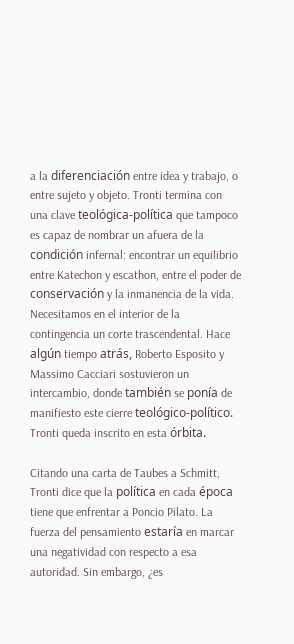a la diferenciación entre idea y trabajo, o entre sujeto y objeto. Tronti termina con una clave teológica-política que tampoco es capaz de nombrar un afuera de la condición infernal: encontrar un equilibrio entre Katechon y escathon, entre el poder de conservación y la inmanencia de la vida. Necesitamos en el interior de la contingencia un corte trascendental. Hace algún tiempo atrás, Roberto Esposito y Massimo Cacciari sostuvieron un intercambio, donde también se ponía de manifiesto este cierre teológico-político. Tronti queda inscrito en esta órbita.

Citando una carta de Taubes a Schmitt, Tronti dice que la política en cada época tiene que enfrentar a Poncio Pilato. La fuerza del pensamiento estaría en marcar una negatividad con respecto a esa autoridad. Sin embargo, ¿es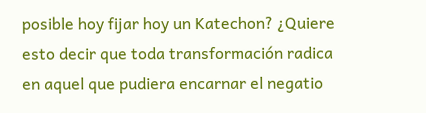posible hoy fijar hoy un Katechon? ¿Quiere esto decir que toda transformación radica en aquel que pudiera encarnar el negatio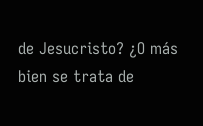de Jesucristo? ¿O más bien se trata de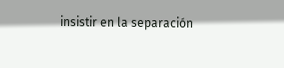insistir en la separación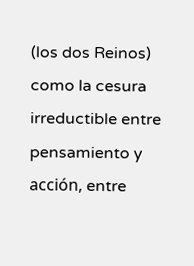(los dos Reinos) como la cesura irreductible entre pensamiento y acción, entre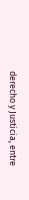derecho y Justicia, entre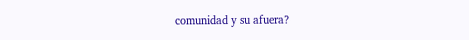comunidad y su afuera?